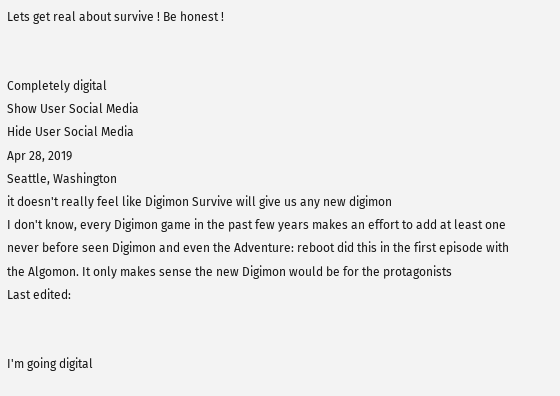Lets get real about survive ! Be honest !


Completely digital
Show User Social Media
Hide User Social Media
Apr 28, 2019
Seattle, Washington
it doesn't really feel like Digimon Survive will give us any new digimon
I don't know, every Digimon game in the past few years makes an effort to add at least one never before seen Digimon and even the Adventure: reboot did this in the first episode with the Algomon. It only makes sense the new Digimon would be for the protagonists
Last edited:


I'm going digital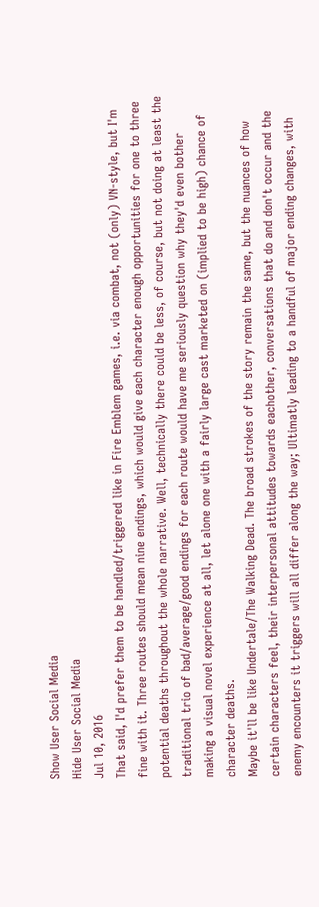Show User Social Media
Hide User Social Media
Jul 10, 2016
That said, I'd prefer them to be handled/triggered like in Fire Emblem games, i.e. via combat, not (only) VN-style, but I'm fine with it. Three routes should mean nine endings, which would give each character enough opportunities for one to three potential deaths throughout the whole narrative. Well, technically there could be less, of course, but not doing at least the traditional trio of bad/average/good endings for each route would have me seriously question why they'd even bother making a visual novel experience at all, let alone one with a fairly large cast marketed on (implied to be high) chance of character deaths.
Maybe it'll be like Undertale/The Walking Dead. The broad strokes of the story remain the same, but the nuances of how certain characters feel, their interpersonal attitudes towards eachother, conversations that do and don't occur and the enemy encounters it triggers will all differ along the way; Ultimatly leading to a handful of major ending changes, with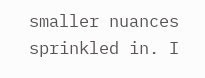smaller nuances sprinkled in. I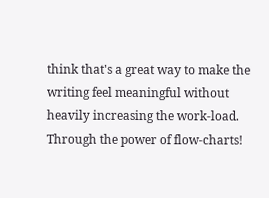think that's a great way to make the writing feel meaningful without heavily increasing the work-load. Through the power of flow-charts!